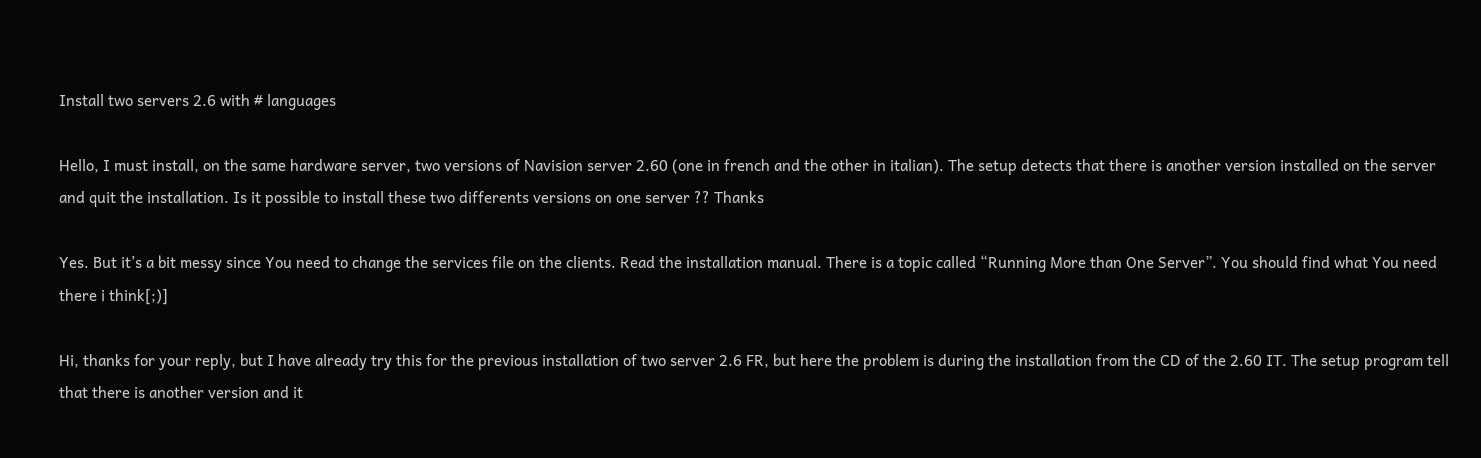Install two servers 2.6 with # languages

Hello, I must install, on the same hardware server, two versions of Navision server 2.60 (one in french and the other in italian). The setup detects that there is another version installed on the server and quit the installation. Is it possible to install these two differents versions on one server ?? Thanks

Yes. But it’s a bit messy since You need to change the services file on the clients. Read the installation manual. There is a topic called “Running More than One Server”. You should find what You need there i think[;)]

Hi, thanks for your reply, but I have already try this for the previous installation of two server 2.6 FR, but here the problem is during the installation from the CD of the 2.60 IT. The setup program tell that there is another version and it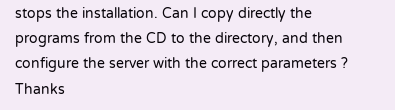stops the installation. Can I copy directly the programs from the CD to the directory, and then configure the server with the correct parameters ? Thanks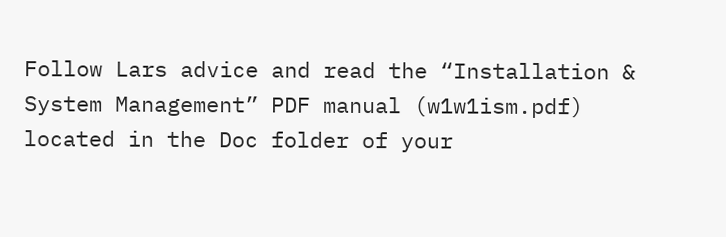Follow Lars advice and read the “Installation & System Management” PDF manual (w1w1ism.pdf) located in the Doc folder of your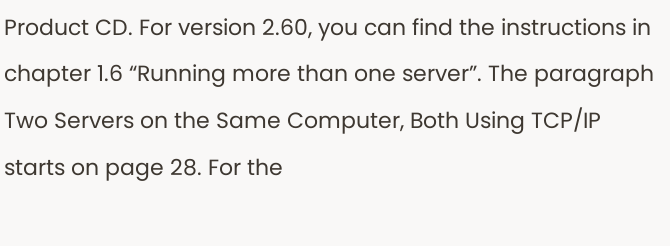Product CD. For version 2.60, you can find the instructions in chapter 1.6 “Running more than one server”. The paragraph Two Servers on the Same Computer, Both Using TCP/IP starts on page 28. For the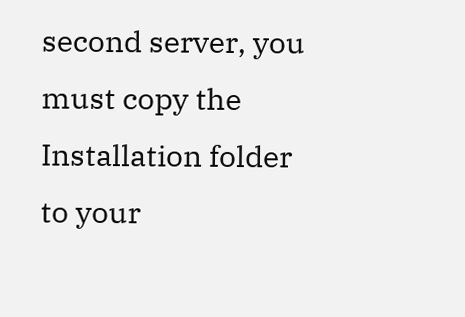second server, you must copy the Installation folder to your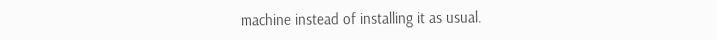machine instead of installing it as usual.